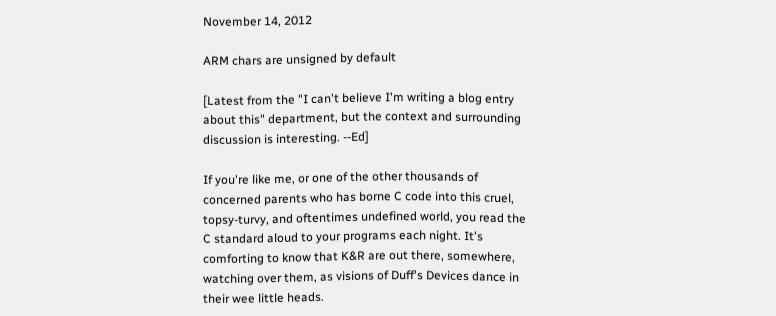November 14, 2012

ARM chars are unsigned by default

[Latest from the "I can't believe I'm writing a blog entry about this" department, but the context and surrounding discussion is interesting. --Ed]

If you're like me, or one of the other thousands of concerned parents who has borne C code into this cruel, topsy-turvy, and oftentimes undefined world, you read the C standard aloud to your programs each night. It's comforting to know that K&R are out there, somewhere, watching over them, as visions of Duff's Devices dance in their wee little heads.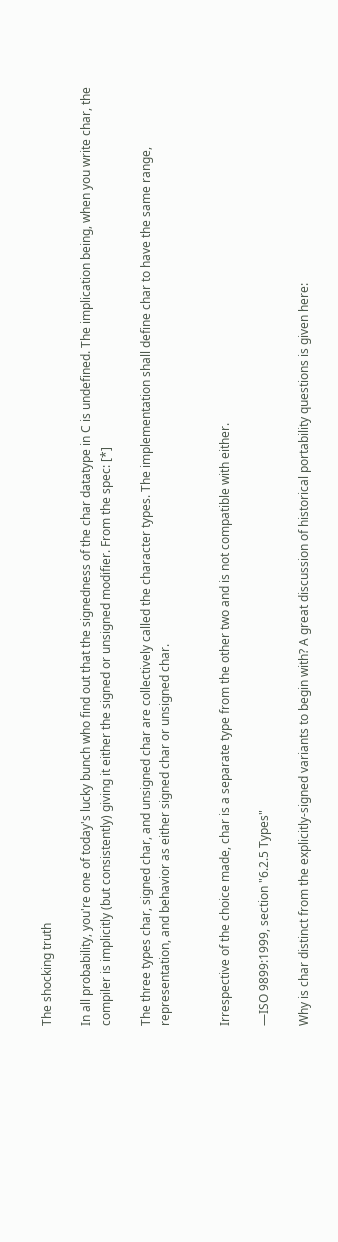The shocking truth

In all probability, you're one of today's lucky bunch who find out that the signedness of the char datatype in C is undefined. The implication being, when you write char, the compiler is implicitly (but consistently) giving it either the signed or unsigned modifier. From the spec: [*]

The three types char, signed char, and unsigned char are collectively called the character types. The implementation shall define char to have the same range, representation, and behavior as either signed char or unsigned char.


Irrespective of the choice made, char is a separate type from the other two and is not compatible with either.

—ISO 9899:1999, section "6.2.5 Types"

Why is char distinct from the explicitly-signed variants to begin with? A great discussion of historical portability questions is given here: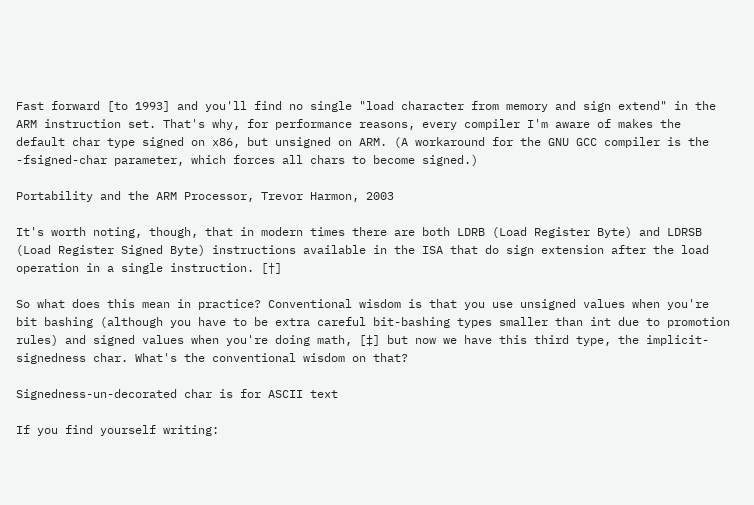Fast forward [to 1993] and you'll find no single "load character from memory and sign extend" in the ARM instruction set. That's why, for performance reasons, every compiler I'm aware of makes the default char type signed on x86, but unsigned on ARM. (A workaround for the GNU GCC compiler is the -fsigned-char parameter, which forces all chars to become signed.)

Portability and the ARM Processor, Trevor Harmon, 2003

It's worth noting, though, that in modern times there are both LDRB (Load Register Byte) and LDRSB (Load Register Signed Byte) instructions available in the ISA that do sign extension after the load operation in a single instruction. [†]

So what does this mean in practice? Conventional wisdom is that you use unsigned values when you're bit bashing (although you have to be extra careful bit-bashing types smaller than int due to promotion rules) and signed values when you're doing math, [‡] but now we have this third type, the implicit-signedness char. What's the conventional wisdom on that?

Signedness-un-decorated char is for ASCII text

If you find yourself writing: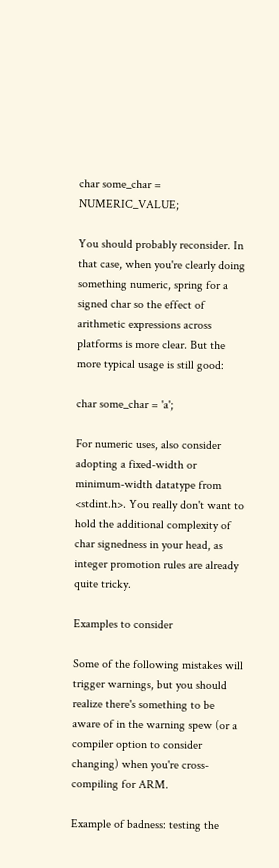char some_char = NUMERIC_VALUE;

You should probably reconsider. In that case, when you're clearly doing something numeric, spring for a signed char so the effect of arithmetic expressions across platforms is more clear. But the more typical usage is still good:

char some_char = 'a';

For numeric uses, also consider adopting a fixed-width or minimum-width datatype from <stdint.h>. You really don't want to hold the additional complexity of char signedness in your head, as integer promotion rules are already quite tricky.

Examples to consider

Some of the following mistakes will trigger warnings, but you should realize there's something to be aware of in the warning spew (or a compiler option to consider changing) when you're cross-compiling for ARM.

Example of badness: testing the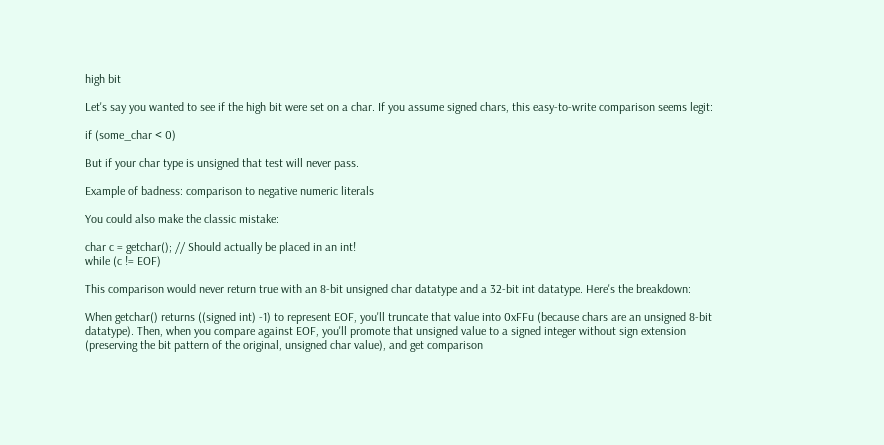high bit

Let's say you wanted to see if the high bit were set on a char. If you assume signed chars, this easy-to-write comparison seems legit:

if (some_char < 0)

But if your char type is unsigned that test will never pass.

Example of badness: comparison to negative numeric literals

You could also make the classic mistake:

char c = getchar(); // Should actually be placed in an int!
while (c != EOF)

This comparison would never return true with an 8-bit unsigned char datatype and a 32-bit int datatype. Here's the breakdown:

When getchar() returns ((signed int) -1) to represent EOF, you'll truncate that value into 0xFFu (because chars are an unsigned 8-bit datatype). Then, when you compare against EOF, you'll promote that unsigned value to a signed integer without sign extension (preserving the bit pattern of the original, unsigned char value), and get comparison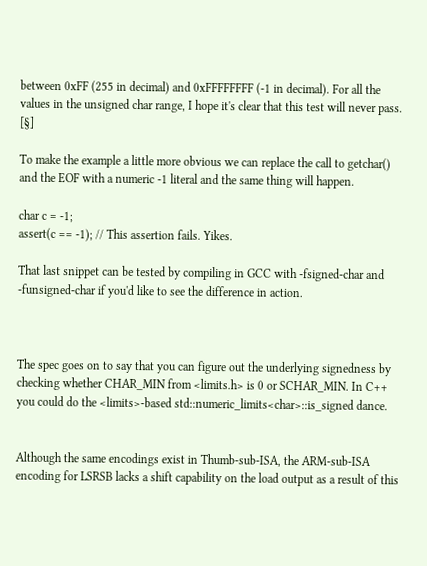between 0xFF (255 in decimal) and 0xFFFFFFFF (-1 in decimal). For all the values in the unsigned char range, I hope it's clear that this test will never pass. [§]

To make the example a little more obvious we can replace the call to getchar() and the EOF with a numeric -1 literal and the same thing will happen.

char c = -1;
assert(c == -1); // This assertion fails. Yikes.

That last snippet can be tested by compiling in GCC with -fsigned-char and -funsigned-char if you'd like to see the difference in action.



The spec goes on to say that you can figure out the underlying signedness by checking whether CHAR_MIN from <limits.h> is 0 or SCHAR_MIN. In C++ you could do the <limits>-based std::numeric_limits<char>::is_signed dance.


Although the same encodings exist in Thumb-sub-ISA, the ARM-sub-ISA encoding for LSRSB lacks a shift capability on the load output as a result of this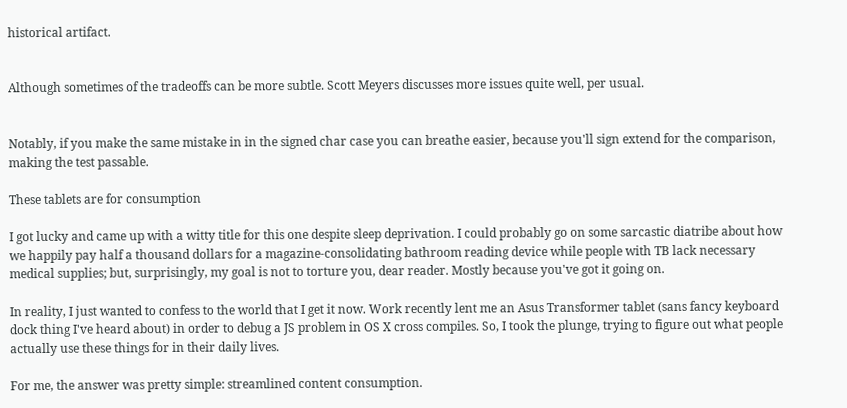historical artifact.


Although sometimes of the tradeoffs can be more subtle. Scott Meyers discusses more issues quite well, per usual.


Notably, if you make the same mistake in in the signed char case you can breathe easier, because you'll sign extend for the comparison, making the test passable.

These tablets are for consumption

I got lucky and came up with a witty title for this one despite sleep deprivation. I could probably go on some sarcastic diatribe about how we happily pay half a thousand dollars for a magazine-consolidating bathroom reading device while people with TB lack necessary medical supplies; but, surprisingly, my goal is not to torture you, dear reader. Mostly because you've got it going on.

In reality, I just wanted to confess to the world that I get it now. Work recently lent me an Asus Transformer tablet (sans fancy keyboard dock thing I've heard about) in order to debug a JS problem in OS X cross compiles. So, I took the plunge, trying to figure out what people actually use these things for in their daily lives.

For me, the answer was pretty simple: streamlined content consumption.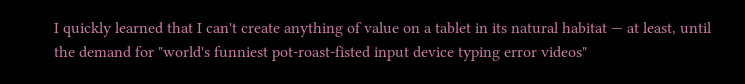I quickly learned that I can't create anything of value on a tablet in its natural habitat — at least, until the demand for "world's funniest pot-roast-fisted input device typing error videos"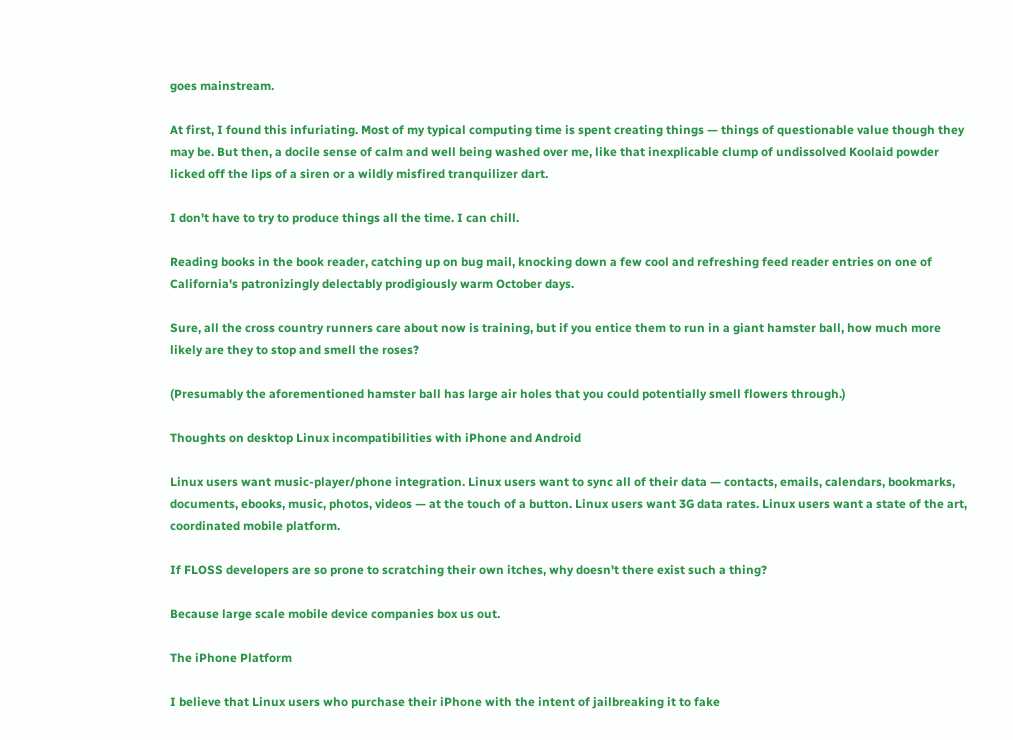goes mainstream.

At first, I found this infuriating. Most of my typical computing time is spent creating things — things of questionable value though they may be. But then, a docile sense of calm and well being washed over me, like that inexplicable clump of undissolved Koolaid powder licked off the lips of a siren or a wildly misfired tranquilizer dart.

I don't have to try to produce things all the time. I can chill.

Reading books in the book reader, catching up on bug mail, knocking down a few cool and refreshing feed reader entries on one of California's patronizingly delectably prodigiously warm October days.

Sure, all the cross country runners care about now is training, but if you entice them to run in a giant hamster ball, how much more likely are they to stop and smell the roses?

(Presumably the aforementioned hamster ball has large air holes that you could potentially smell flowers through.)

Thoughts on desktop Linux incompatibilities with iPhone and Android

Linux users want music-player/phone integration. Linux users want to sync all of their data — contacts, emails, calendars, bookmarks, documents, ebooks, music, photos, videos — at the touch of a button. Linux users want 3G data rates. Linux users want a state of the art, coordinated mobile platform.

If FLOSS developers are so prone to scratching their own itches, why doesn't there exist such a thing?

Because large scale mobile device companies box us out.

The iPhone Platform

I believe that Linux users who purchase their iPhone with the intent of jailbreaking it to fake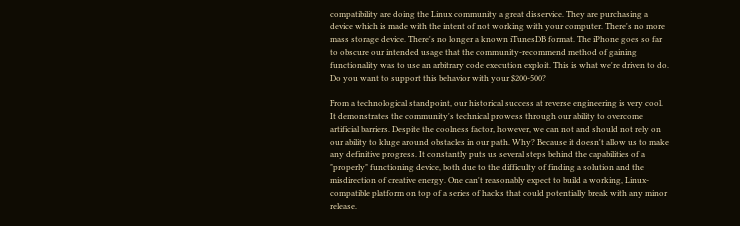compatibility are doing the Linux community a great disservice. They are purchasing a device which is made with the intent of not working with your computer. There's no more mass storage device. There's no longer a known iTunesDB format. The iPhone goes so far to obscure our intended usage that the community-recommend method of gaining functionality was to use an arbitrary code execution exploit. This is what we're driven to do. Do you want to support this behavior with your $200-500?

From a technological standpoint, our historical success at reverse engineering is very cool. It demonstrates the community's technical prowess through our ability to overcome artificial barriers. Despite the coolness factor, however, we can not and should not rely on our ability to kluge around obstacles in our path. Why? Because it doesn't allow us to make any definitive progress. It constantly puts us several steps behind the capabilities of a "properly" functioning device, both due to the difficulty of finding a solution and the misdirection of creative energy. One can't reasonably expect to build a working, Linux-compatible platform on top of a series of hacks that could potentially break with any minor release.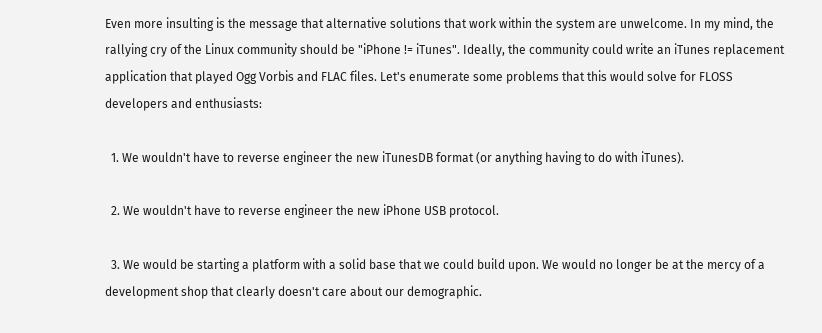Even more insulting is the message that alternative solutions that work within the system are unwelcome. In my mind, the rallying cry of the Linux community should be "iPhone != iTunes". Ideally, the community could write an iTunes replacement application that played Ogg Vorbis and FLAC files. Let's enumerate some problems that this would solve for FLOSS developers and enthusiasts:

  1. We wouldn't have to reverse engineer the new iTunesDB format (or anything having to do with iTunes).

  2. We wouldn't have to reverse engineer the new iPhone USB protocol.

  3. We would be starting a platform with a solid base that we could build upon. We would no longer be at the mercy of a development shop that clearly doesn't care about our demographic.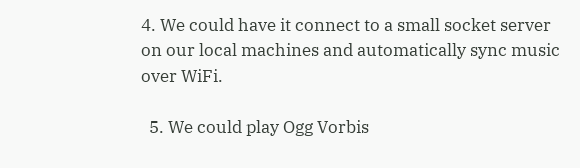4. We could have it connect to a small socket server on our local machines and automatically sync music over WiFi.

  5. We could play Ogg Vorbis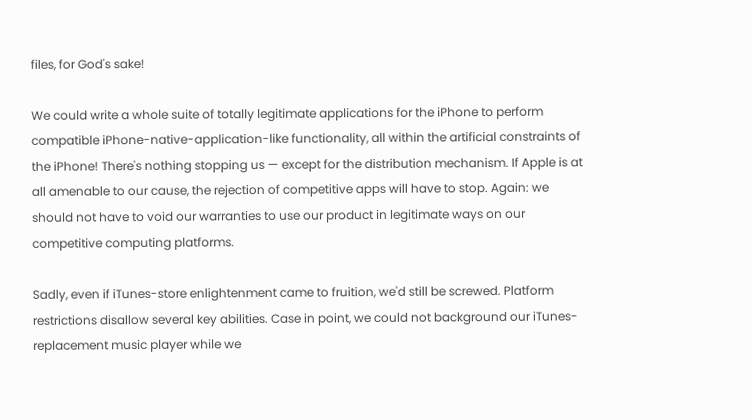files, for God's sake!

We could write a whole suite of totally legitimate applications for the iPhone to perform compatible iPhone-native-application-like functionality, all within the artificial constraints of the iPhone! There's nothing stopping us — except for the distribution mechanism. If Apple is at all amenable to our cause, the rejection of competitive apps will have to stop. Again: we should not have to void our warranties to use our product in legitimate ways on our competitive computing platforms.

Sadly, even if iTunes-store enlightenment came to fruition, we'd still be screwed. Platform restrictions disallow several key abilities. Case in point, we could not background our iTunes-replacement music player while we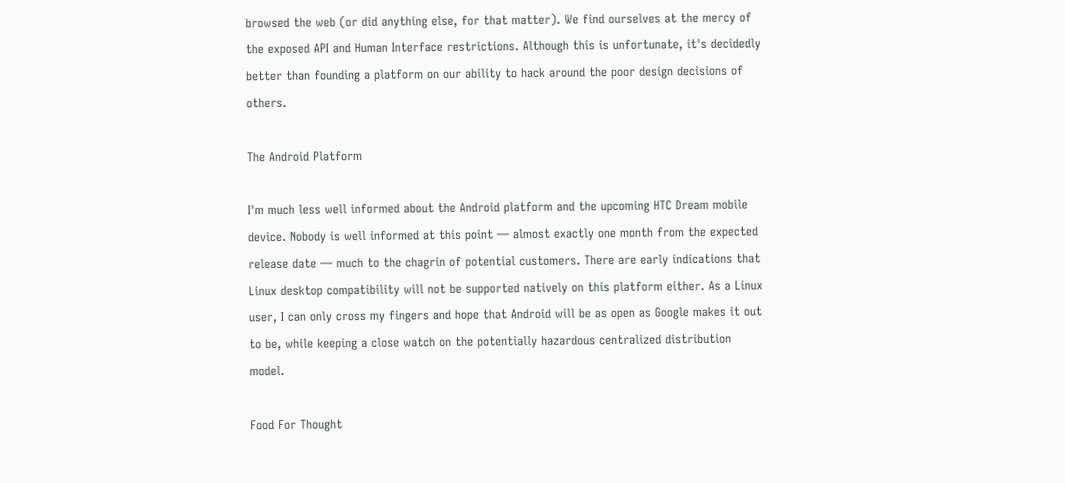browsed the web (or did anything else, for that matter). We find ourselves at the mercy of the exposed API and Human Interface restrictions. Although this is unfortunate, it's decidedly better than founding a platform on our ability to hack around the poor design decisions of others.

The Android Platform

I'm much less well informed about the Android platform and the upcoming HTC Dream mobile device. Nobody is well informed at this point — almost exactly one month from the expected release date — much to the chagrin of potential customers. There are early indications that Linux desktop compatibility will not be supported natively on this platform either. As a Linux user, I can only cross my fingers and hope that Android will be as open as Google makes it out to be, while keeping a close watch on the potentially hazardous centralized distribution model.

Food For Thought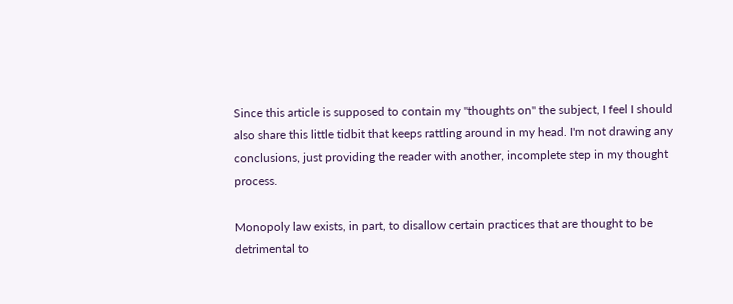Since this article is supposed to contain my "thoughts on" the subject, I feel I should also share this little tidbit that keeps rattling around in my head. I'm not drawing any conclusions, just providing the reader with another, incomplete step in my thought process.

Monopoly law exists, in part, to disallow certain practices that are thought to be detrimental to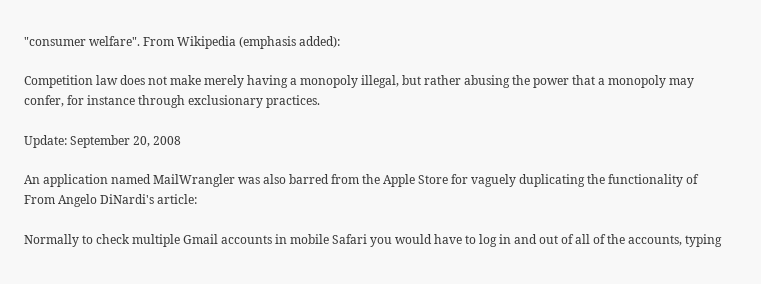"consumer welfare". From Wikipedia (emphasis added):

Competition law does not make merely having a monopoly illegal, but rather abusing the power that a monopoly may confer, for instance through exclusionary practices.

Update: September 20, 2008

An application named MailWrangler was also barred from the Apple Store for vaguely duplicating the functionality of From Angelo DiNardi's article:

Normally to check multiple Gmail accounts in mobile Safari you would have to log in and out of all of the accounts, typing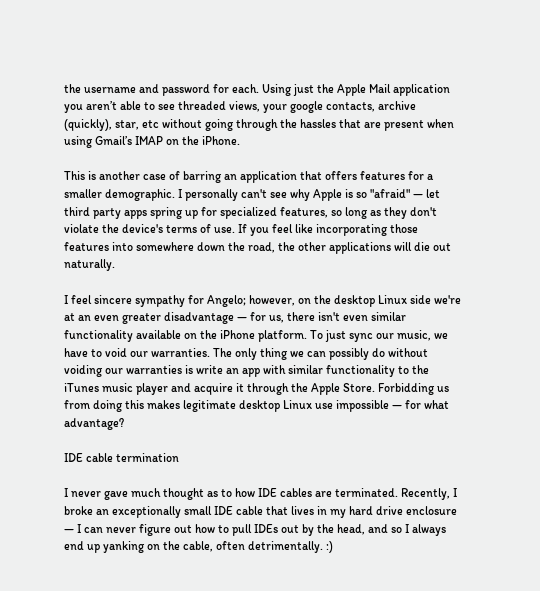the username and password for each. Using just the Apple Mail application you aren’t able to see threaded views, your google contacts, archive (quickly), star, etc without going through the hassles that are present when using Gmail’s IMAP on the iPhone.

This is another case of barring an application that offers features for a smaller demographic. I personally can't see why Apple is so "afraid" — let third party apps spring up for specialized features, so long as they don't violate the device's terms of use. If you feel like incorporating those features into somewhere down the road, the other applications will die out naturally.

I feel sincere sympathy for Angelo; however, on the desktop Linux side we're at an even greater disadvantage — for us, there isn't even similar functionality available on the iPhone platform. To just sync our music, we have to void our warranties. The only thing we can possibly do without voiding our warranties is write an app with similar functionality to the iTunes music player and acquire it through the Apple Store. Forbidding us from doing this makes legitimate desktop Linux use impossible — for what advantage?

IDE cable termination

I never gave much thought as to how IDE cables are terminated. Recently, I broke an exceptionally small IDE cable that lives in my hard drive enclosure — I can never figure out how to pull IDEs out by the head, and so I always end up yanking on the cable, often detrimentally. :)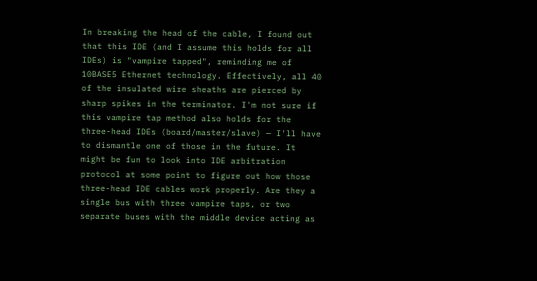In breaking the head of the cable, I found out that this IDE (and I assume this holds for all IDEs) is "vampire tapped", reminding me of 10BASE5 Ethernet technology. Effectively, all 40 of the insulated wire sheaths are pierced by sharp spikes in the terminator. I'm not sure if this vampire tap method also holds for the three-head IDEs (board/master/slave) — I'll have to dismantle one of those in the future. It might be fun to look into IDE arbitration protocol at some point to figure out how those three-head IDE cables work properly. Are they a single bus with three vampire taps, or two separate buses with the middle device acting as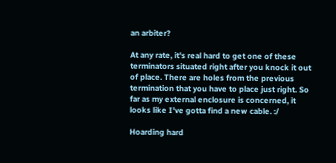an arbiter?

At any rate, it's real hard to get one of these terminators situated right after you knock it out of place. There are holes from the previous termination that you have to place just right. So far as my external enclosure is concerned, it looks like I've gotta find a new cable. :/

Hoarding hard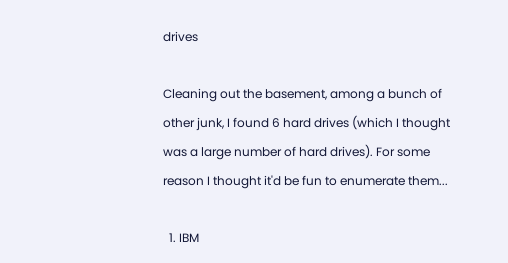drives

Cleaning out the basement, among a bunch of other junk, I found 6 hard drives (which I thought was a large number of hard drives). For some reason I thought it'd be fun to enumerate them...

  1. IBM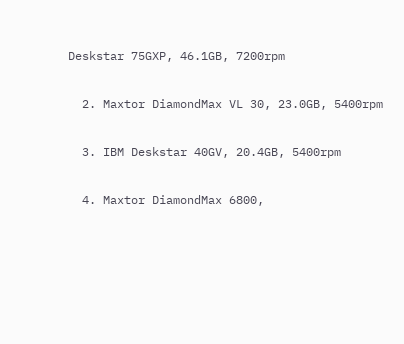Deskstar 75GXP, 46.1GB, 7200rpm

  2. Maxtor DiamondMax VL 30, 23.0GB, 5400rpm

  3. IBM Deskstar 40GV, 20.4GB, 5400rpm

  4. Maxtor DiamondMax 6800,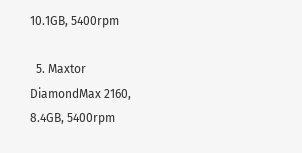10.1GB, 5400rpm

  5. Maxtor DiamondMax 2160, 8.4GB, 5400rpm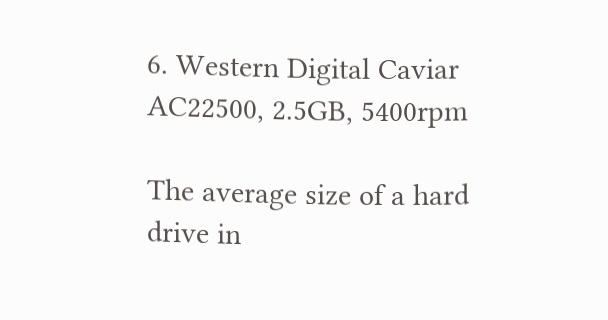6. Western Digital Caviar AC22500, 2.5GB, 5400rpm

The average size of a hard drive in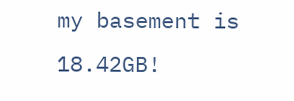my basement is 18.42GB!